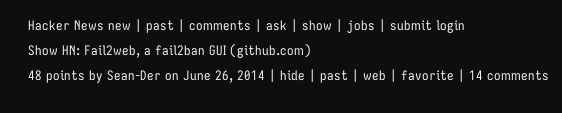Hacker News new | past | comments | ask | show | jobs | submit login
Show HN: Fail2web, a fail2ban GUI (github.com)
48 points by Sean-Der on June 26, 2014 | hide | past | web | favorite | 14 comments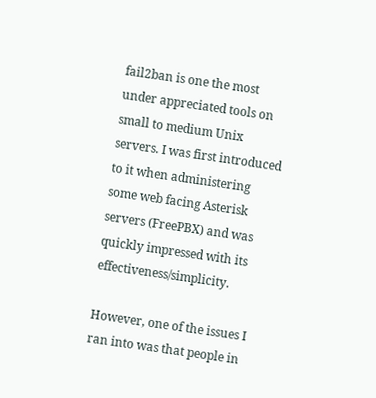fail2ban is one the most under appreciated tools on small to medium Unix servers. I was first introduced to it when administering some web facing Asterisk servers (FreePBX) and was quickly impressed with its effectiveness/simplicity.

However, one of the issues I ran into was that people in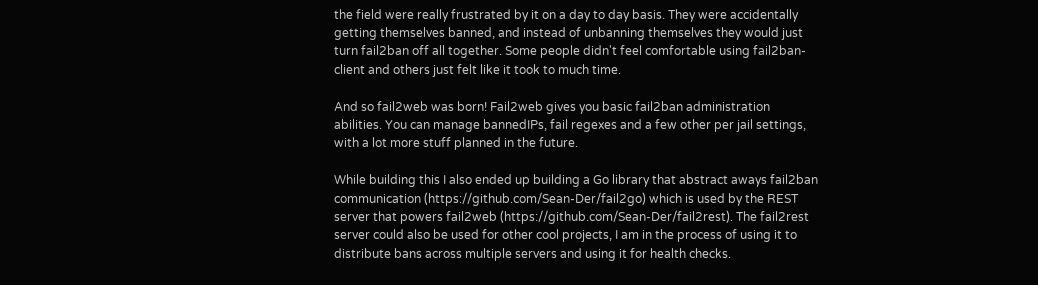the field were really frustrated by it on a day to day basis. They were accidentally getting themselves banned, and instead of unbanning themselves they would just turn fail2ban off all together. Some people didn't feel comfortable using fail2ban-client and others just felt like it took to much time.

And so fail2web was born! Fail2web gives you basic fail2ban administration abilities. You can manage bannedIPs, fail regexes and a few other per jail settings, with a lot more stuff planned in the future.

While building this I also ended up building a Go library that abstract aways fail2ban communication (https://github.com/Sean-Der/fail2go) which is used by the REST server that powers fail2web (https://github.com/Sean-Der/fail2rest). The fail2rest server could also be used for other cool projects, I am in the process of using it to distribute bans across multiple servers and using it for health checks.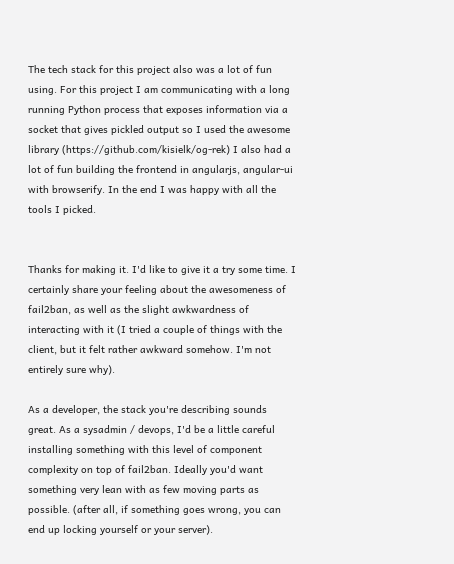The tech stack for this project also was a lot of fun using. For this project I am communicating with a long running Python process that exposes information via a socket that gives pickled output so I used the awesome library (https://github.com/kisielk/og-rek) I also had a lot of fun building the frontend in angularjs, angular-ui with browserify. In the end I was happy with all the tools I picked.


Thanks for making it. I'd like to give it a try some time. I certainly share your feeling about the awesomeness of fail2ban, as well as the slight awkwardness of interacting with it (I tried a couple of things with the client, but it felt rather awkward somehow. I'm not entirely sure why).

As a developer, the stack you're describing sounds great. As a sysadmin / devops, I'd be a little careful installing something with this level of component complexity on top of fail2ban. Ideally you'd want something very lean with as few moving parts as possible. (after all, if something goes wrong, you can end up locking yourself or your server).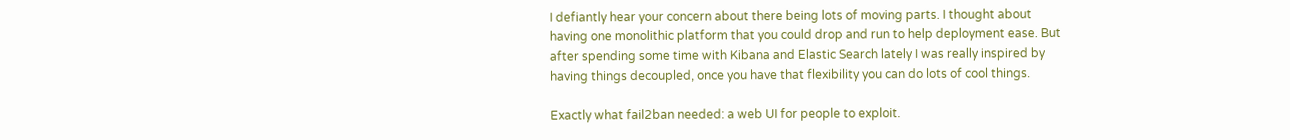I defiantly hear your concern about there being lots of moving parts. I thought about having one monolithic platform that you could drop and run to help deployment ease. But after spending some time with Kibana and Elastic Search lately I was really inspired by having things decoupled, once you have that flexibility you can do lots of cool things.

Exactly what fail2ban needed: a web UI for people to exploit.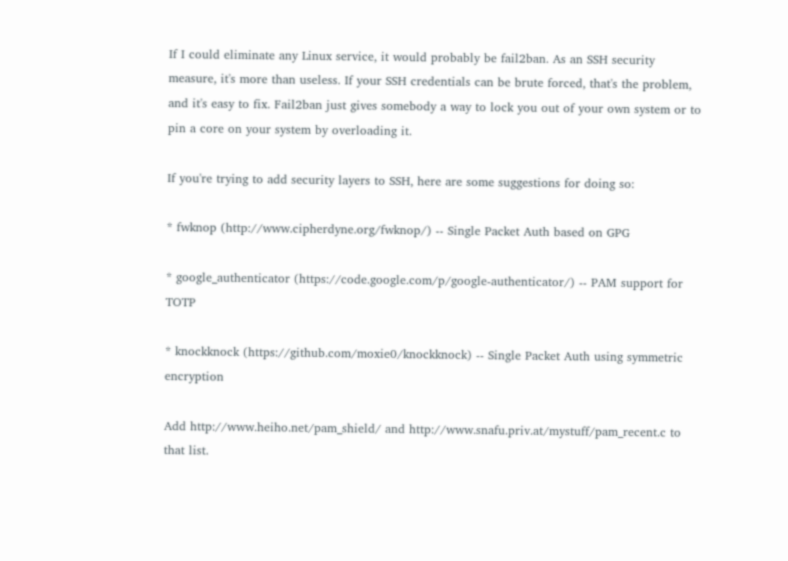If I could eliminate any Linux service, it would probably be fail2ban. As an SSH security measure, it's more than useless. If your SSH credentials can be brute forced, that's the problem, and it's easy to fix. Fail2ban just gives somebody a way to lock you out of your own system or to pin a core on your system by overloading it.

If you're trying to add security layers to SSH, here are some suggestions for doing so:

* fwknop (http://www.cipherdyne.org/fwknop/) -- Single Packet Auth based on GPG

* google_authenticator (https://code.google.com/p/google-authenticator/) -- PAM support for TOTP

* knockknock (https://github.com/moxie0/knockknock) -- Single Packet Auth using symmetric encryption

Add http://www.heiho.net/pam_shield/ and http://www.snafu.priv.at/mystuff/pam_recent.c to that list.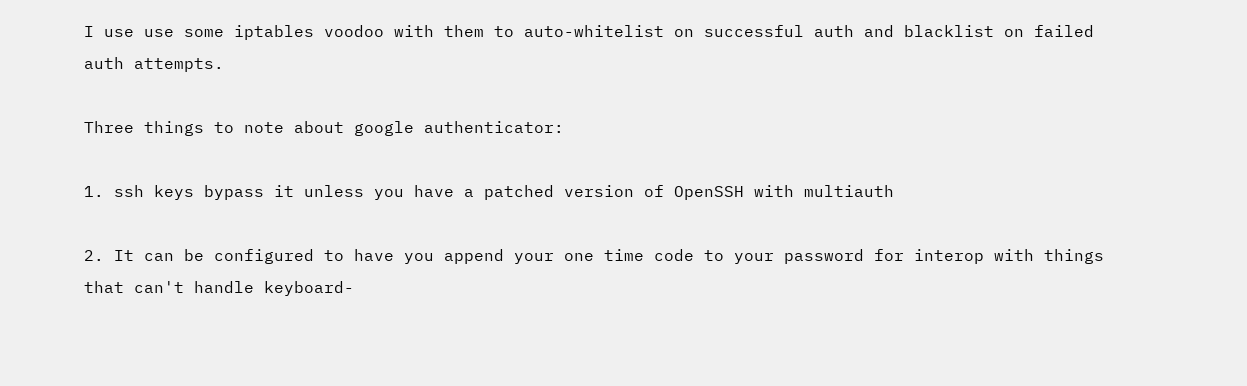I use use some iptables voodoo with them to auto-whitelist on successful auth and blacklist on failed auth attempts.

Three things to note about google authenticator:

1. ssh keys bypass it unless you have a patched version of OpenSSH with multiauth

2. It can be configured to have you append your one time code to your password for interop with things that can't handle keyboard-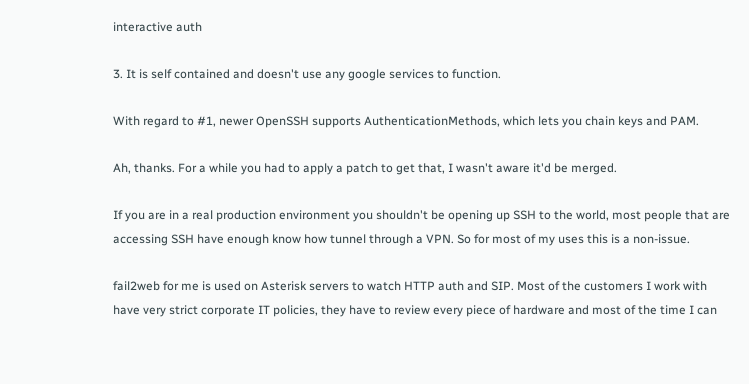interactive auth

3. It is self contained and doesn't use any google services to function.

With regard to #1, newer OpenSSH supports AuthenticationMethods, which lets you chain keys and PAM.

Ah, thanks. For a while you had to apply a patch to get that, I wasn't aware it'd be merged.

If you are in a real production environment you shouldn't be opening up SSH to the world, most people that are accessing SSH have enough know how tunnel through a VPN. So for most of my uses this is a non-issue.

fail2web for me is used on Asterisk servers to watch HTTP auth and SIP. Most of the customers I work with have very strict corporate IT policies, they have to review every piece of hardware and most of the time I can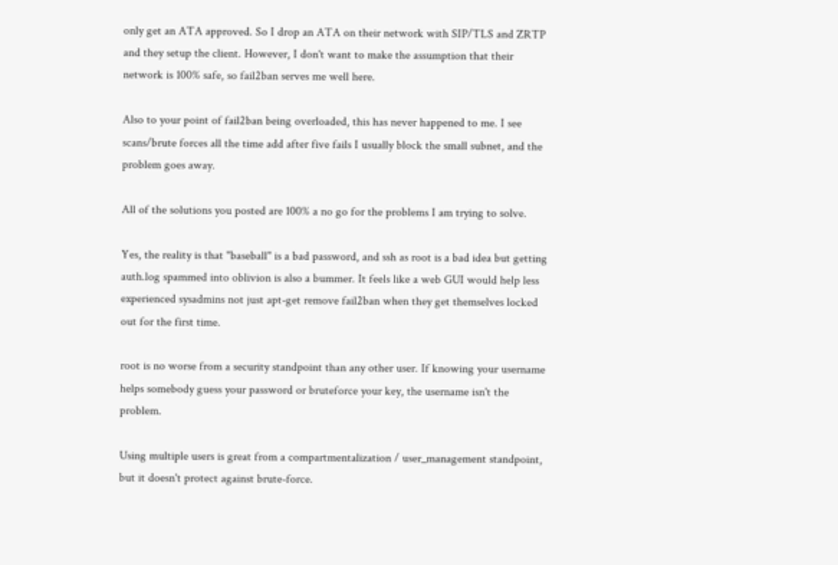only get an ATA approved. So I drop an ATA on their network with SIP/TLS and ZRTP and they setup the client. However, I don't want to make the assumption that their network is 100% safe, so fail2ban serves me well here.

Also to your point of fail2ban being overloaded, this has never happened to me. I see scans/brute forces all the time add after five fails I usually block the small subnet, and the problem goes away.

All of the solutions you posted are 100% a no go for the problems I am trying to solve.

Yes, the reality is that "baseball" is a bad password, and ssh as root is a bad idea but getting auth.log spammed into oblivion is also a bummer. It feels like a web GUI would help less experienced sysadmins not just apt-get remove fail2ban when they get themselves locked out for the first time.

root is no worse from a security standpoint than any other user. If knowing your username helps somebody guess your password or bruteforce your key, the username isn't the problem.

Using multiple users is great from a compartmentalization / user_management standpoint, but it doesn't protect against brute-force.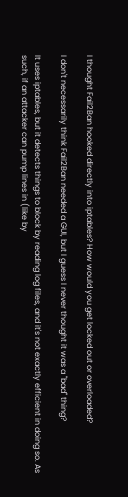I thought Fail2Ban hooked directly into iptables? How would you get locked out or overloaded?

I don't necessarily think Fail2Ban needed a GUI, but I guess I never thought it was a "bad" thing?

It uses iptables, but it detects things to block by reading log files, and it's not exactly efficient in doing so. As such, if an attacker can pump lines in (like by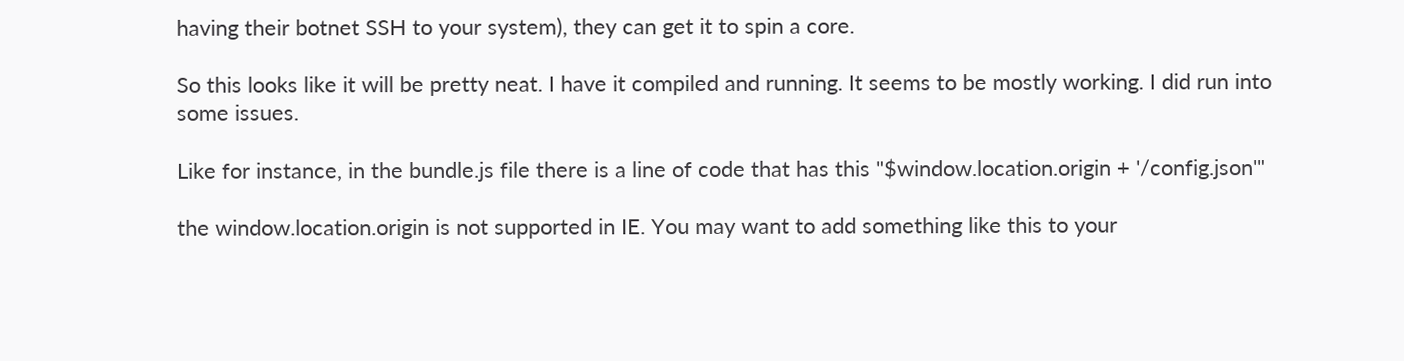having their botnet SSH to your system), they can get it to spin a core.

So this looks like it will be pretty neat. I have it compiled and running. It seems to be mostly working. I did run into some issues.

Like for instance, in the bundle.js file there is a line of code that has this "$window.location.origin + '/config.json'"

the window.location.origin is not supported in IE. You may want to add something like this to your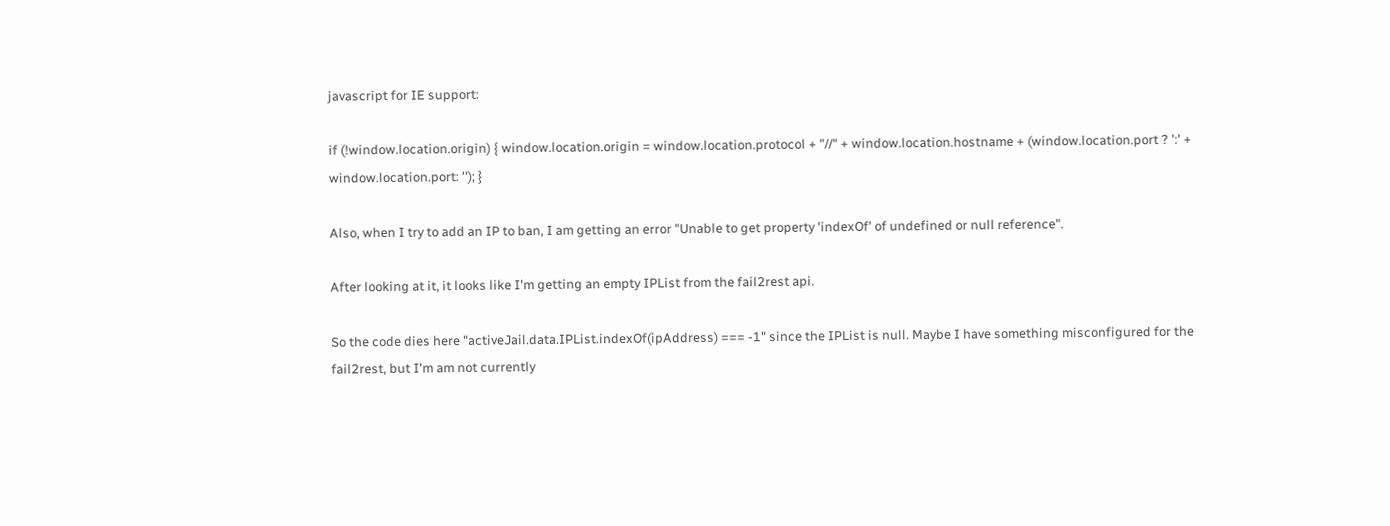javascript for IE support:

if (!window.location.origin) { window.location.origin = window.location.protocol + "//" + window.location.hostname + (window.location.port ? ':' + window.location.port: ''); }

Also, when I try to add an IP to ban, I am getting an error "Unable to get property 'indexOf' of undefined or null reference".

After looking at it, it looks like I'm getting an empty IPList from the fail2rest api.

So the code dies here "activeJail.data.IPList.indexOf(ipAddress) === -1" since the IPList is null. Maybe I have something misconfigured for the fail2rest, but I'm am not currently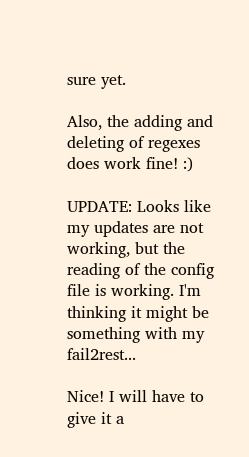sure yet.

Also, the adding and deleting of regexes does work fine! :)

UPDATE: Looks like my updates are not working, but the reading of the config file is working. I'm thinking it might be something with my fail2rest...

Nice! I will have to give it a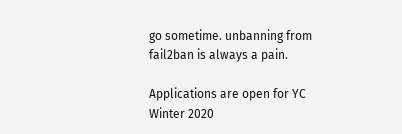go sometime. unbanning from fail2ban is always a pain.

Applications are open for YC Winter 2020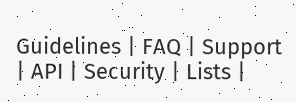Guidelines | FAQ | Support | API | Security | Lists |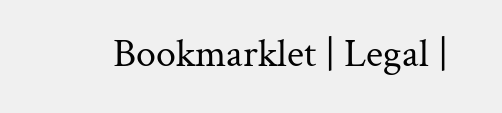Bookmarklet | Legal |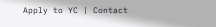Apply to YC | Contact